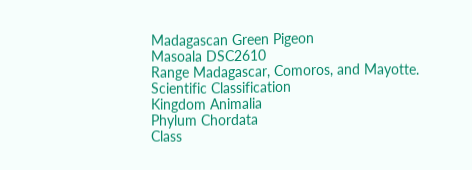Madagascan Green Pigeon
Masoala DSC2610
Range Madagascar, Comoros, and Mayotte.
Scientific Classification
Kingdom Animalia
Phylum Chordata
Class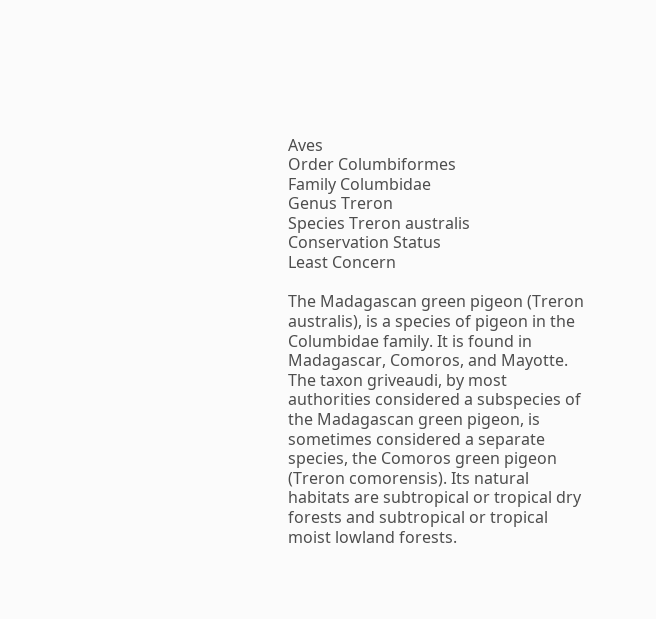Aves
Order Columbiformes
Family Columbidae
Genus Treron
Species Treron australis
Conservation Status
Least Concern

The Madagascan green pigeon (Treron australis), is a species of pigeon in the Columbidae family. It is found in Madagascar, Comoros, and Mayotte. The taxon griveaudi, by most authorities considered a subspecies of the Madagascan green pigeon, is sometimes considered a separate species, the Comoros green pigeon (Treron comorensis). Its natural habitats are subtropical or tropical dry forests and subtropical or tropical moist lowland forests.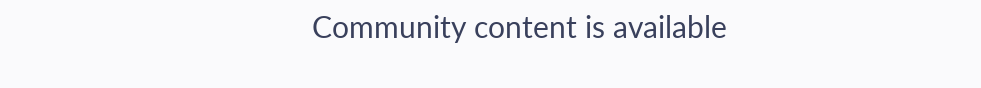Community content is available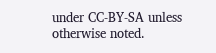under CC-BY-SA unless otherwise noted.